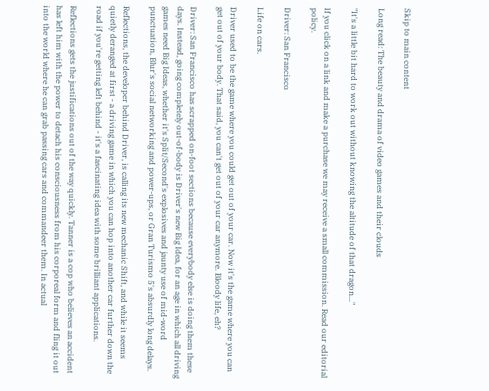Skip to main content

Long read: The beauty and drama of video games and their clouds

"It's a little bit hard to work out without knowing the altitude of that dragon..."

If you click on a link and make a purchase we may receive a small commission. Read our editorial policy.

Driver: San Francisco

Life on cars.

Driver used to be the game where you could get out of your car. Now it's the game where you can get out of your body. That said, you can't get out of your car anymore. Bloody life, eh?

Driver: San Francisco has scrapped on-foot sections because everybody else is doing them these days. Instead, going completely out-of-body is Driver's new Big Idea, for an age in which all driving games need Big Ideas, whether it's Split/Second's explosives and jaunty use of mid-word punctuation, Blur's social networking and power-ups, or Gran Turismo 5's absurdly long delays.

Reflections, the developer behind Driver, is calling its new mechanic Shift, and while it seems quietly deranged at first - a driving game in which you can hop into another car further down the road if you're getting left behind - it's a fascinating idea with some brilliant applications.

Reflections gets the justifications out of the way quickly. Tanner is a cop who believes an accident has left him with the power to detach his consciousness from his corporeal form and fling it out into the world where he can grab passing cars and commandeer them. In actual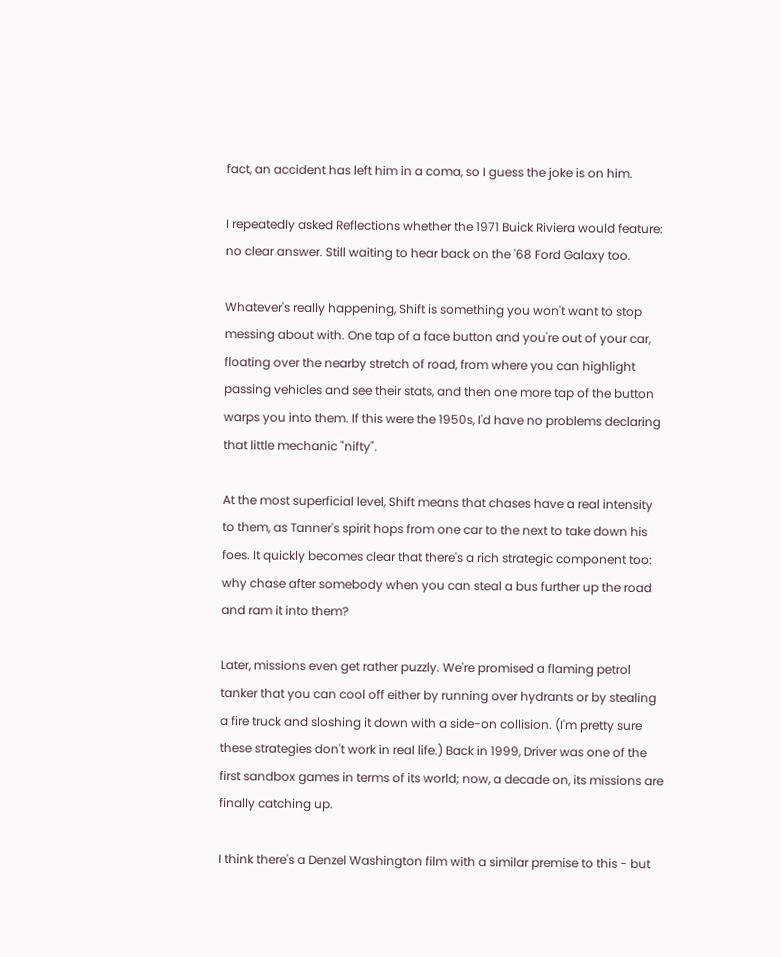fact, an accident has left him in a coma, so I guess the joke is on him.

I repeatedly asked Reflections whether the 1971 Buick Riviera would feature: no clear answer. Still waiting to hear back on the '68 Ford Galaxy too.

Whatever's really happening, Shift is something you won't want to stop messing about with. One tap of a face button and you're out of your car, floating over the nearby stretch of road, from where you can highlight passing vehicles and see their stats, and then one more tap of the button warps you into them. If this were the 1950s, I'd have no problems declaring that little mechanic "nifty".

At the most superficial level, Shift means that chases have a real intensity to them, as Tanner's spirit hops from one car to the next to take down his foes. It quickly becomes clear that there's a rich strategic component too: why chase after somebody when you can steal a bus further up the road and ram it into them?

Later, missions even get rather puzzly. We're promised a flaming petrol tanker that you can cool off either by running over hydrants or by stealing a fire truck and sloshing it down with a side-on collision. (I'm pretty sure these strategies don't work in real life.) Back in 1999, Driver was one of the first sandbox games in terms of its world; now, a decade on, its missions are finally catching up.

I think there's a Denzel Washington film with a similar premise to this - but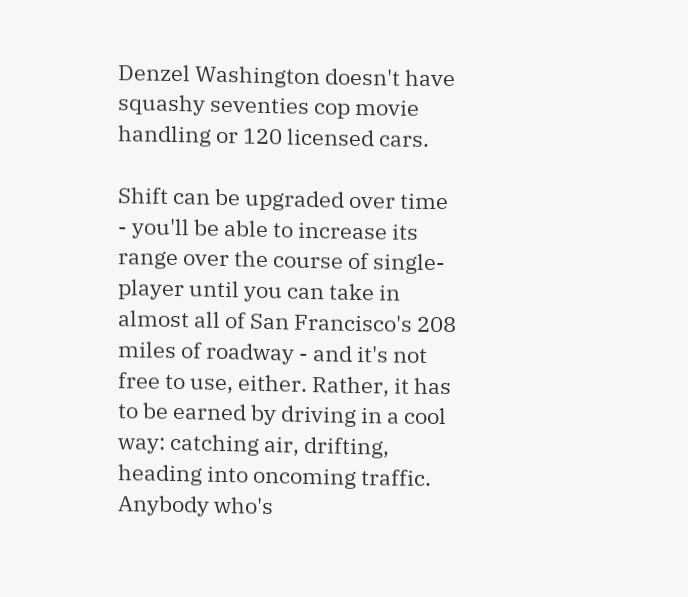Denzel Washington doesn't have squashy seventies cop movie handling or 120 licensed cars.

Shift can be upgraded over time - you'll be able to increase its range over the course of single-player until you can take in almost all of San Francisco's 208 miles of roadway - and it's not free to use, either. Rather, it has to be earned by driving in a cool way: catching air, drifting, heading into oncoming traffic. Anybody who's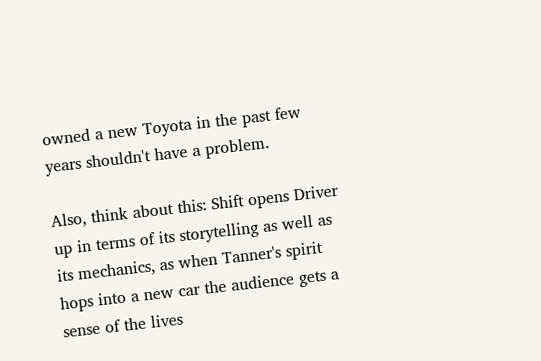owned a new Toyota in the past few years shouldn't have a problem.

Also, think about this: Shift opens Driver up in terms of its storytelling as well as its mechanics, as when Tanner's spirit hops into a new car the audience gets a sense of the lives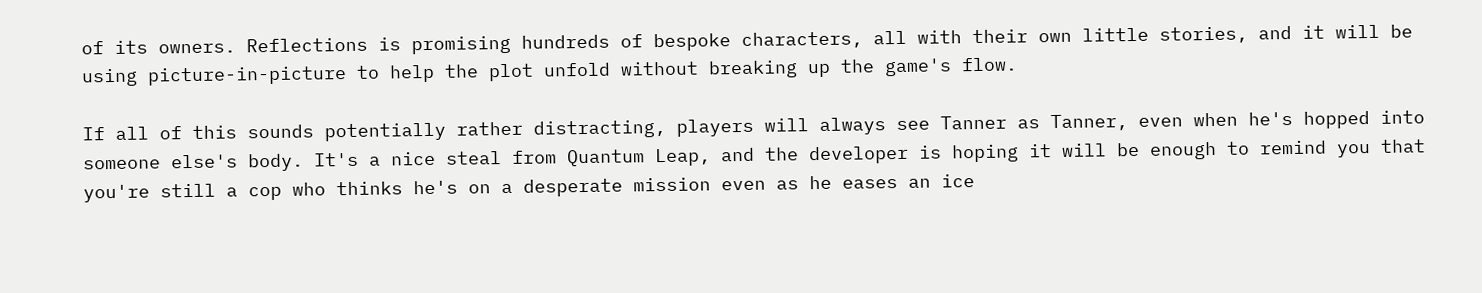of its owners. Reflections is promising hundreds of bespoke characters, all with their own little stories, and it will be using picture-in-picture to help the plot unfold without breaking up the game's flow.

If all of this sounds potentially rather distracting, players will always see Tanner as Tanner, even when he's hopped into someone else's body. It's a nice steal from Quantum Leap, and the developer is hoping it will be enough to remind you that you're still a cop who thinks he's on a desperate mission even as he eases an ice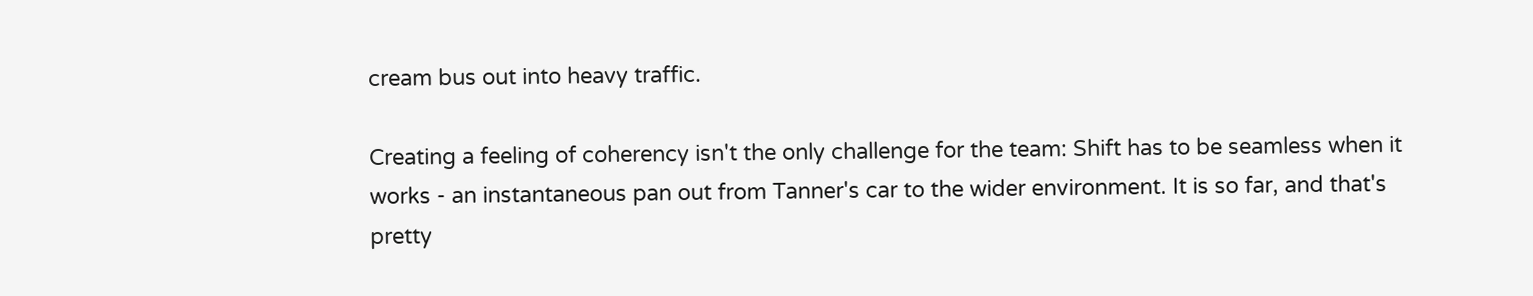cream bus out into heavy traffic.

Creating a feeling of coherency isn't the only challenge for the team: Shift has to be seamless when it works - an instantaneous pan out from Tanner's car to the wider environment. It is so far, and that's pretty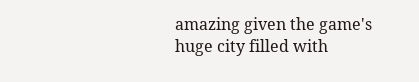amazing given the game's huge city filled with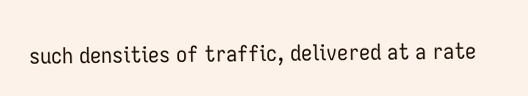such densities of traffic, delivered at a rate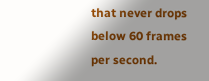that never drops below 60 frames per second.